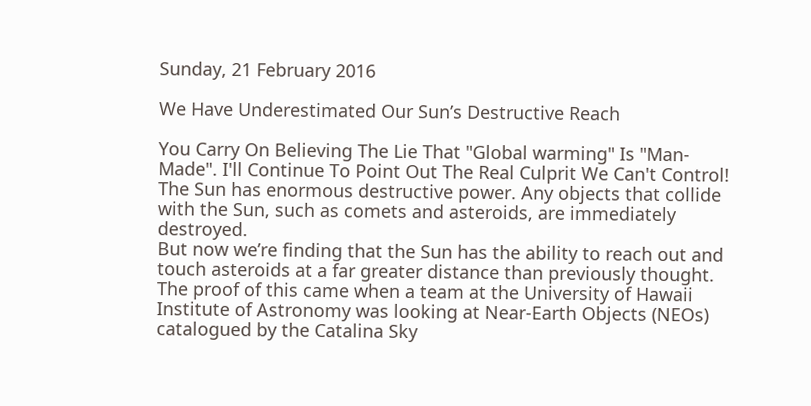Sunday, 21 February 2016

We Have Underestimated Our Sun’s Destructive Reach

You Carry On Believing The Lie That "Global warming" Is "Man-Made". I'll Continue To Point Out The Real Culprit We Can't Control!
The Sun has enormous destructive power. Any objects that collide with the Sun, such as comets and asteroids, are immediately destroyed.
But now we’re finding that the Sun has the ability to reach out and touch asteroids at a far greater distance than previously thought. The proof of this came when a team at the University of Hawaii Institute of Astronomy was looking at Near-Earth Objects (NEOs) catalogued by the Catalina Sky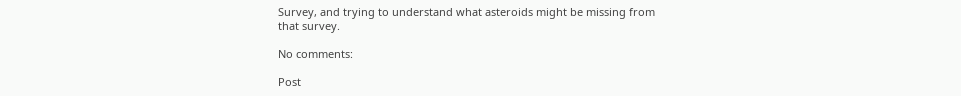Survey, and trying to understand what asteroids might be missing from that survey.

No comments:

Post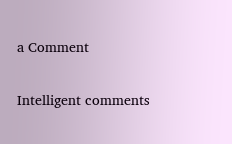a Comment

Intelligent comments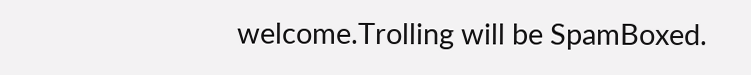welcome.Trolling will be SpamBoxed.